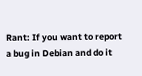Rant: If you want to report a bug in Debian and do it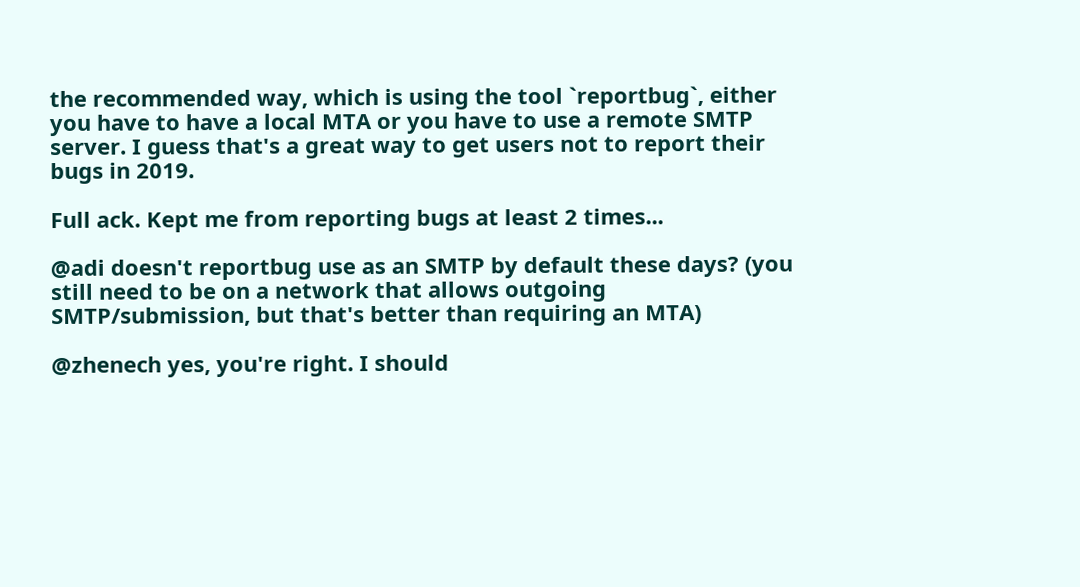the recommended way, which is using the tool `reportbug`, either you have to have a local MTA or you have to use a remote SMTP server. I guess that's a great way to get users not to report their bugs in 2019.

Full ack. Kept me from reporting bugs at least 2 times...

@adi doesn't reportbug use as an SMTP by default these days? (you still need to be on a network that allows outgoing SMTP/submission, but that's better than requiring an MTA)

@zhenech yes, you're right. I should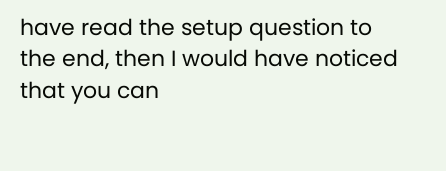have read the setup question to the end, then I would have noticed that you can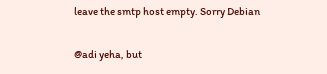leave the smtp host empty. Sorry Debian

@adi yeha, but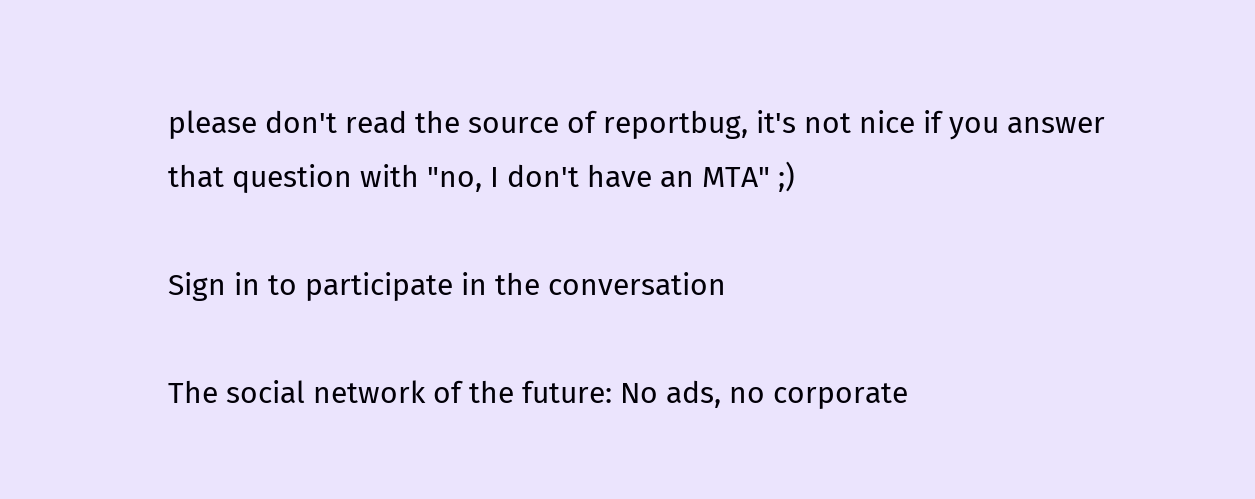please don't read the source of reportbug, it's not nice if you answer that question with "no, I don't have an MTA" ;)

Sign in to participate in the conversation

The social network of the future: No ads, no corporate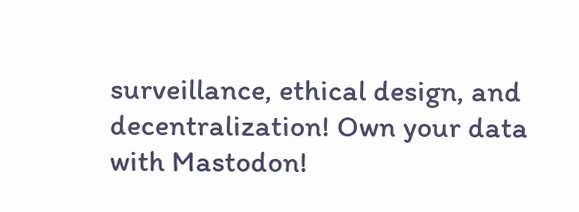surveillance, ethical design, and decentralization! Own your data with Mastodon!